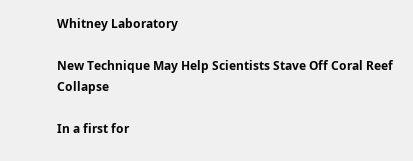Whitney Laboratory

New Technique May Help Scientists Stave Off Coral Reef Collapse

In a first for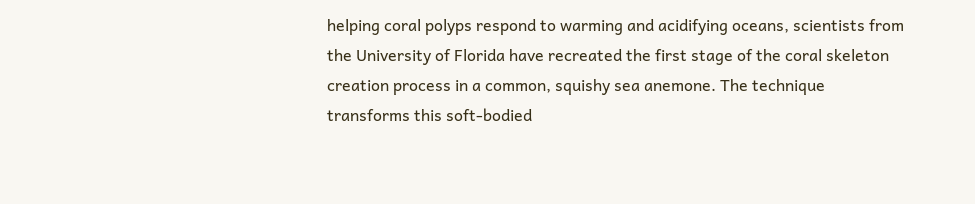helping coral polyps respond to warming and acidifying oceans, scientists from the University of Florida have recreated the first stage of the coral skeleton creation process in a common, squishy sea anemone. The technique transforms this soft-bodied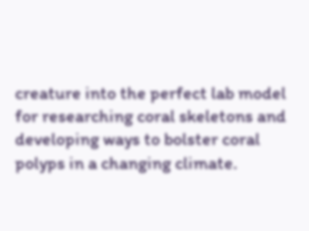creature into the perfect lab model for researching coral skeletons and developing ways to bolster coral polyps in a changing climate.